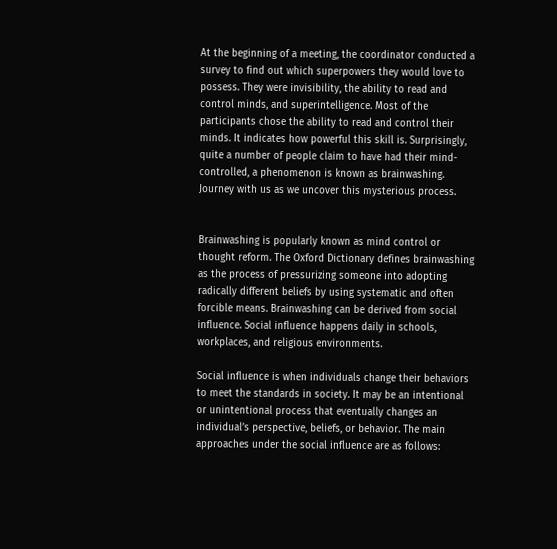At the beginning of a meeting, the coordinator conducted a survey to find out which superpowers they would love to possess. They were invisibility, the ability to read and control minds, and superintelligence. Most of the participants chose the ability to read and control their minds. It indicates how powerful this skill is. Surprisingly, quite a number of people claim to have had their mind-controlled, a phenomenon is known as brainwashing. Journey with us as we uncover this mysterious process.


Brainwashing is popularly known as mind control or thought reform. The Oxford Dictionary defines brainwashing as the process of pressurizing someone into adopting radically different beliefs by using systematic and often forcible means. Brainwashing can be derived from social influence. Social influence happens daily in schools, workplaces, and religious environments.

Social influence is when individuals change their behaviors to meet the standards in society. It may be an intentional or unintentional process that eventually changes an individual’s perspective, beliefs, or behavior. The main approaches under the social influence are as follows: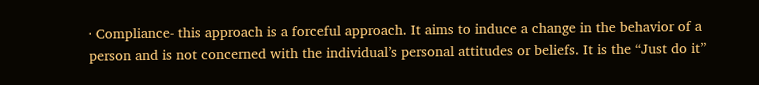· Compliance- this approach is a forceful approach. It aims to induce a change in the behavior of a person and is not concerned with the individual’s personal attitudes or beliefs. It is the “Just do it”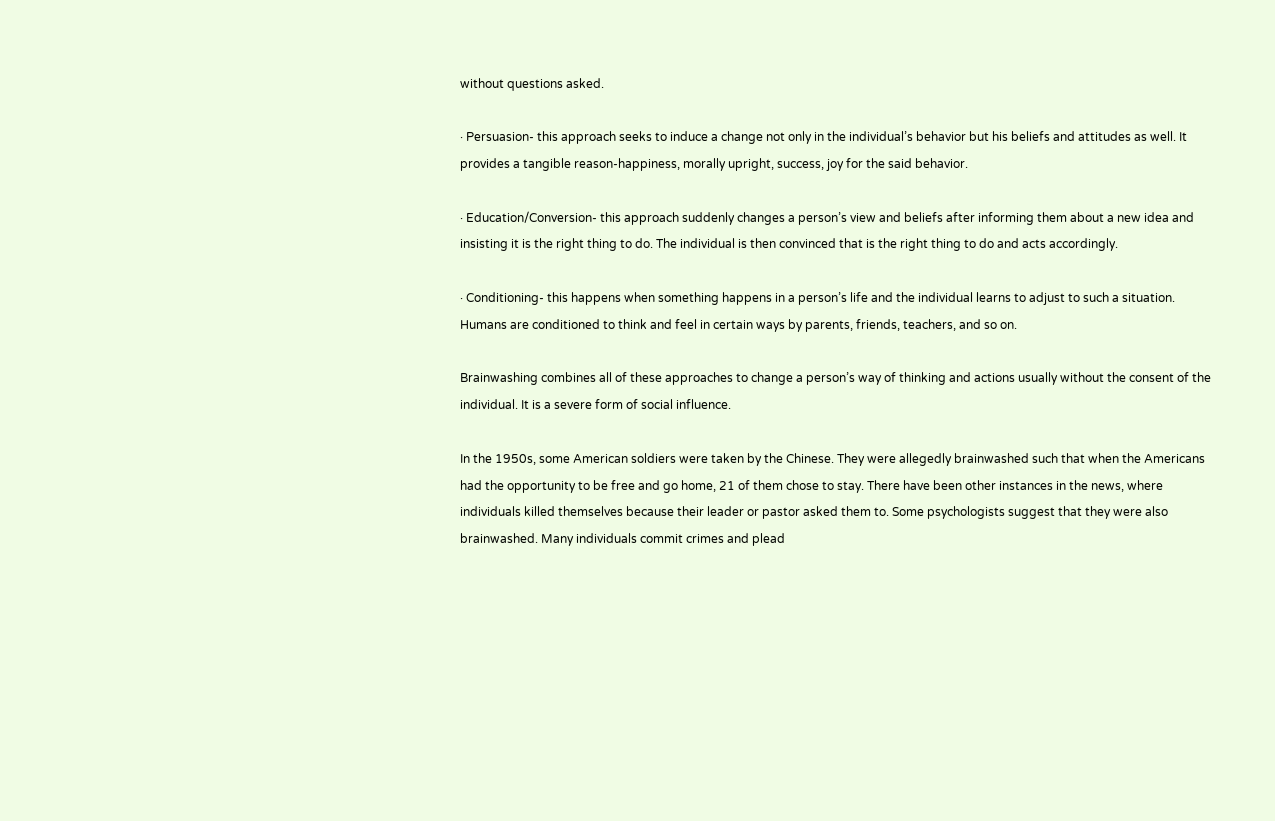without questions asked.

· Persuasion- this approach seeks to induce a change not only in the individual’s behavior but his beliefs and attitudes as well. It provides a tangible reason-happiness, morally upright, success, joy for the said behavior.

· Education/Conversion- this approach suddenly changes a person’s view and beliefs after informing them about a new idea and insisting it is the right thing to do. The individual is then convinced that is the right thing to do and acts accordingly.

· Conditioning- this happens when something happens in a person’s life and the individual learns to adjust to such a situation. Humans are conditioned to think and feel in certain ways by parents, friends, teachers, and so on.

Brainwashing combines all of these approaches to change a person’s way of thinking and actions usually without the consent of the individual. It is a severe form of social influence.

In the 1950s, some American soldiers were taken by the Chinese. They were allegedly brainwashed such that when the Americans had the opportunity to be free and go home, 21 of them chose to stay. There have been other instances in the news, where individuals killed themselves because their leader or pastor asked them to. Some psychologists suggest that they were also brainwashed. Many individuals commit crimes and plead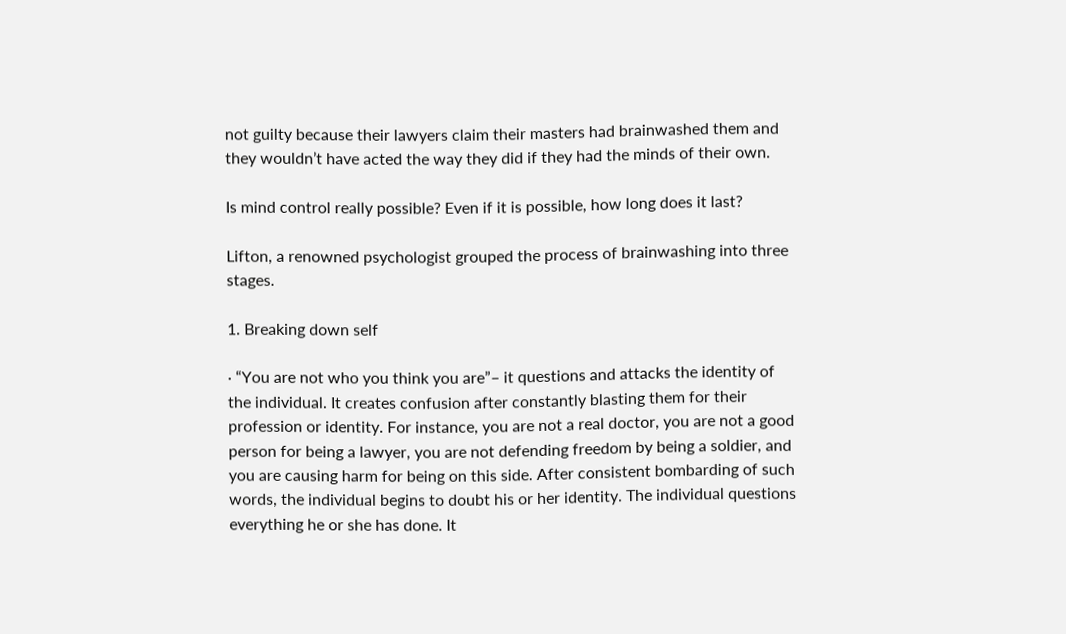not guilty because their lawyers claim their masters had brainwashed them and they wouldn’t have acted the way they did if they had the minds of their own.

Is mind control really possible? Even if it is possible, how long does it last?

Lifton, a renowned psychologist grouped the process of brainwashing into three stages.

1. Breaking down self

· “You are not who you think you are”– it questions and attacks the identity of the individual. It creates confusion after constantly blasting them for their profession or identity. For instance, you are not a real doctor, you are not a good person for being a lawyer, you are not defending freedom by being a soldier, and you are causing harm for being on this side. After consistent bombarding of such words, the individual begins to doubt his or her identity. The individual questions everything he or she has done. It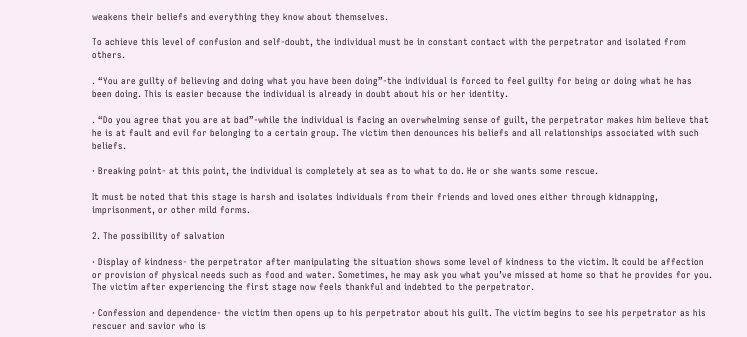weakens their beliefs and everything they know about themselves.

To achieve this level of confusion and self-doubt, the individual must be in constant contact with the perpetrator and isolated from others.

. “You are guilty of believing and doing what you have been doing”-the individual is forced to feel guilty for being or doing what he has been doing. This is easier because the individual is already in doubt about his or her identity.

. “Do you agree that you are at bad”-while the individual is facing an overwhelming sense of guilt, the perpetrator makes him believe that he is at fault and evil for belonging to a certain group. The victim then denounces his beliefs and all relationships associated with such beliefs.

· Breaking point- at this point, the individual is completely at sea as to what to do. He or she wants some rescue.

It must be noted that this stage is harsh and isolates individuals from their friends and loved ones either through kidnapping, imprisonment, or other mild forms.

2. The possibility of salvation

· Display of kindness- the perpetrator after manipulating the situation shows some level of kindness to the victim. It could be affection or provision of physical needs such as food and water. Sometimes, he may ask you what you’ve missed at home so that he provides for you. The victim after experiencing the first stage now feels thankful and indebted to the perpetrator.

· Confession and dependence- the victim then opens up to his perpetrator about his guilt. The victim begins to see his perpetrator as his rescuer and savior who is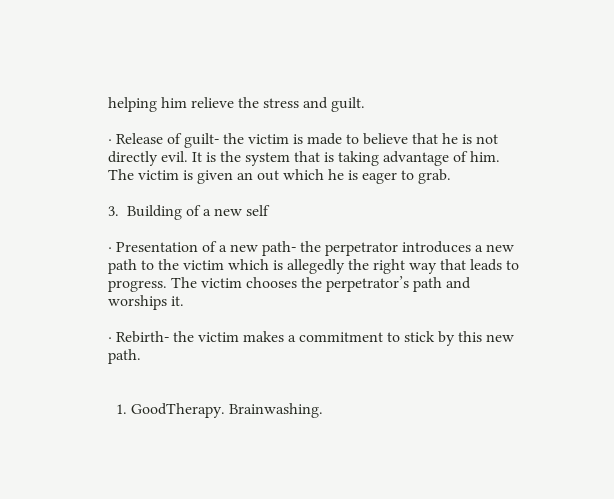helping him relieve the stress and guilt.

· Release of guilt- the victim is made to believe that he is not directly evil. It is the system that is taking advantage of him. The victim is given an out which he is eager to grab.

3.  Building of a new self

· Presentation of a new path- the perpetrator introduces a new path to the victim which is allegedly the right way that leads to progress. The victim chooses the perpetrator’s path and worships it.

· Rebirth- the victim makes a commitment to stick by this new path.


  1. GoodTherapy. Brainwashing.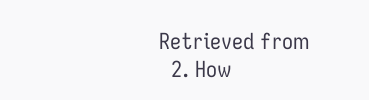Retrieved from
  2. How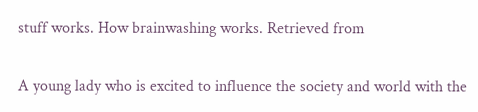stuff works. How brainwashing works. Retrieved from


A young lady who is excited to influence the society and world with the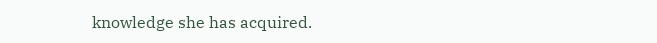knowledge she has acquired.